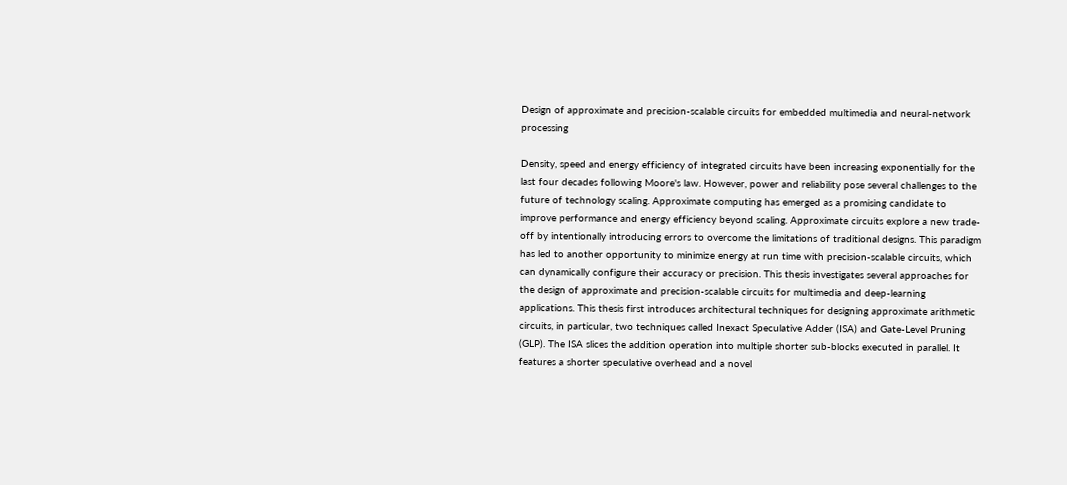Design of approximate and precision-scalable circuits for embedded multimedia and neural-network processing

Density, speed and energy efficiency of integrated circuits have been increasing exponentially for the last four decades following Moore's law. However, power and reliability pose several challenges to the future of technology scaling. Approximate computing has emerged as a promising candidate to improve performance and energy efficiency beyond scaling. Approximate circuits explore a new trade-off by intentionally introducing errors to overcome the limitations of traditional designs. This paradigm has led to another opportunity to minimize energy at run time with precision-scalable circuits, which can dynamically configure their accuracy or precision. This thesis investigates several approaches for the design of approximate and precision-scalable circuits for multimedia and deep-learning applications. This thesis first introduces architectural techniques for designing approximate arithmetic circuits, in particular, two techniques called Inexact Speculative Adder (ISA) and Gate-Level Pruning (GLP). The ISA slices the addition operation into multiple shorter sub-blocks executed in parallel. It features a shorter speculative overhead and a novel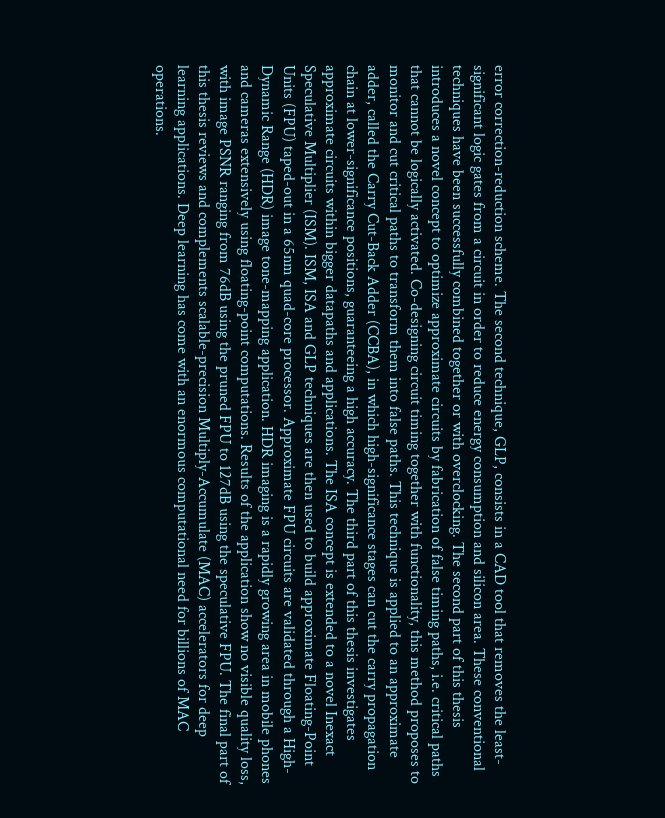error correction-reduction scheme. The second technique, GLP, consists in a CAD tool that removes the least-significant logic gates from a circuit in order to reduce energy consumption and silicon area. These conventional techniques have been successfully combined together or with overclocking. The second part of this thesis introduces a novel concept to optimize approximate circuits by fabrication of false timing paths, i.e. critical paths that cannot be logically activated. Co-designing circuit timing together with functionality, this method proposes to monitor and cut critical paths to transform them into false paths. This technique is applied to an approximate adder, called the Carry Cut-Back Adder (CCBA), in which high-significance stages can cut the carry propagation chain at lower-significance positions, guaranteeing a high accuracy. The third part of this thesis investigates approximate circuits within bigger datapaths and applications. The ISA concept is extended to a novel Inexact Speculative Multiplier (ISM). ISM, ISA and GLP techniques are then used to build approximate Floating-Point Units (FPU) taped-out in a 65nm quad-core processor. Approximate FPU circuits are validated through a High-Dynamic Range (HDR) image tone-mapping application. HDR imaging is a rapidly growing area in mobile phones and cameras extensively using floating-point computations. Results of the application show no visible quality loss, with image PSNR ranging from 76dB using the pruned FPU to 127dB using the speculative FPU. The final part of this thesis reviews and complements scalable-precision Multiply-Accumulate (MAC) accelerators for deep learning applications. Deep learning has come with an enormous computational need for billions of MAC operations.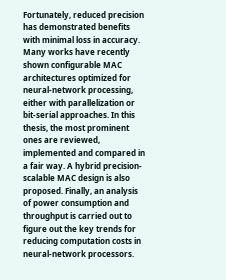Fortunately, reduced precision has demonstrated benefits with minimal loss in accuracy. Many works have recently shown configurable MAC architectures optimized for neural-network processing, either with parallelization or bit-serial approaches. In this thesis, the most prominent ones are reviewed, implemented and compared in a fair way. A hybrid precision-scalable MAC design is also proposed. Finally, an analysis of power consumption and throughput is carried out to figure out the key trends for reducing computation costs in neural-network processors.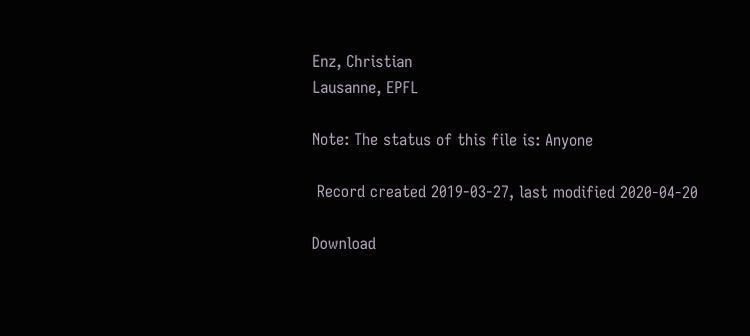Enz, Christian
Lausanne, EPFL

Note: The status of this file is: Anyone

 Record created 2019-03-27, last modified 2020-04-20

Download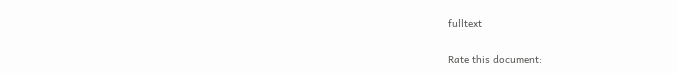fulltext

Rate this document: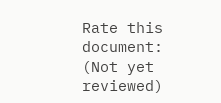Rate this document:
(Not yet reviewed)